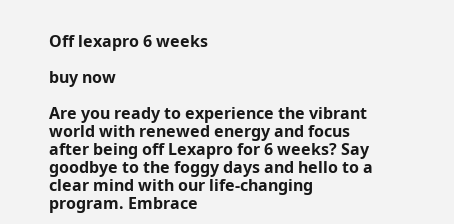Off lexapro 6 weeks

buy now

Are you ready to experience the vibrant world with renewed energy and focus after being off Lexapro for 6 weeks? Say goodbye to the foggy days and hello to a clear mind with our life-changing program. Embrace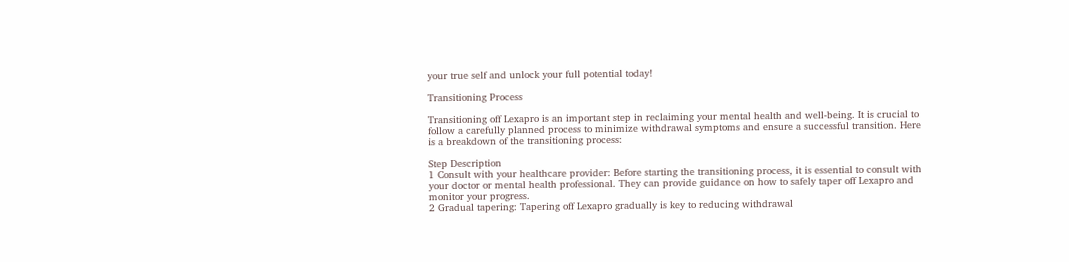your true self and unlock your full potential today!

Transitioning Process

Transitioning off Lexapro is an important step in reclaiming your mental health and well-being. It is crucial to follow a carefully planned process to minimize withdrawal symptoms and ensure a successful transition. Here is a breakdown of the transitioning process:

Step Description
1 Consult with your healthcare provider: Before starting the transitioning process, it is essential to consult with your doctor or mental health professional. They can provide guidance on how to safely taper off Lexapro and monitor your progress.
2 Gradual tapering: Tapering off Lexapro gradually is key to reducing withdrawal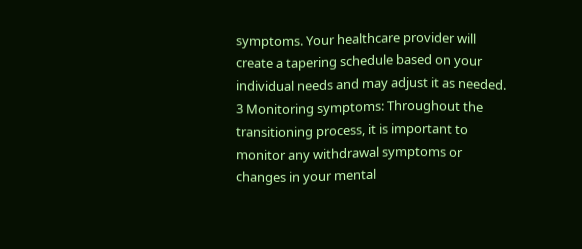symptoms. Your healthcare provider will create a tapering schedule based on your individual needs and may adjust it as needed.
3 Monitoring symptoms: Throughout the transitioning process, it is important to monitor any withdrawal symptoms or changes in your mental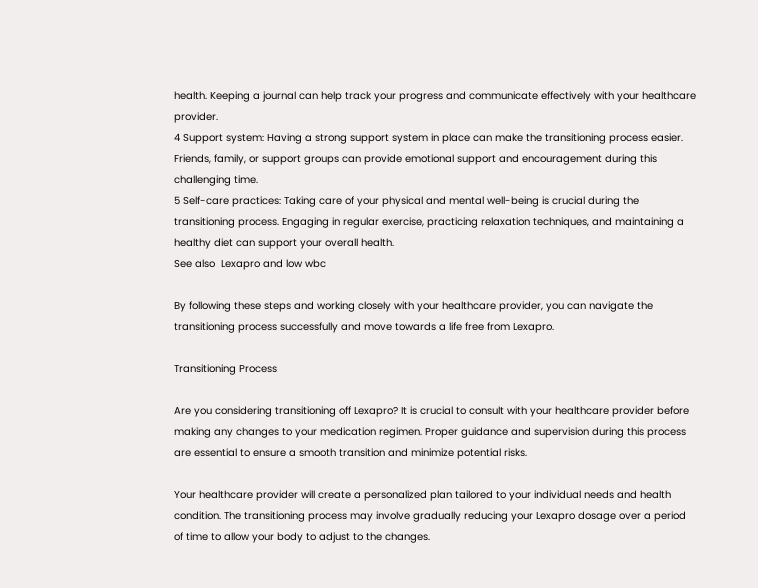health. Keeping a journal can help track your progress and communicate effectively with your healthcare provider.
4 Support system: Having a strong support system in place can make the transitioning process easier. Friends, family, or support groups can provide emotional support and encouragement during this challenging time.
5 Self-care practices: Taking care of your physical and mental well-being is crucial during the transitioning process. Engaging in regular exercise, practicing relaxation techniques, and maintaining a healthy diet can support your overall health.
See also  Lexapro and low wbc

By following these steps and working closely with your healthcare provider, you can navigate the transitioning process successfully and move towards a life free from Lexapro.

Transitioning Process

Are you considering transitioning off Lexapro? It is crucial to consult with your healthcare provider before making any changes to your medication regimen. Proper guidance and supervision during this process are essential to ensure a smooth transition and minimize potential risks.

Your healthcare provider will create a personalized plan tailored to your individual needs and health condition. The transitioning process may involve gradually reducing your Lexapro dosage over a period of time to allow your body to adjust to the changes.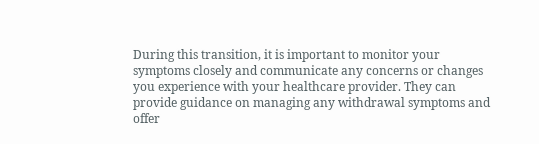During this transition, it is important to monitor your symptoms closely and communicate any concerns or changes you experience with your healthcare provider. They can provide guidance on managing any withdrawal symptoms and offer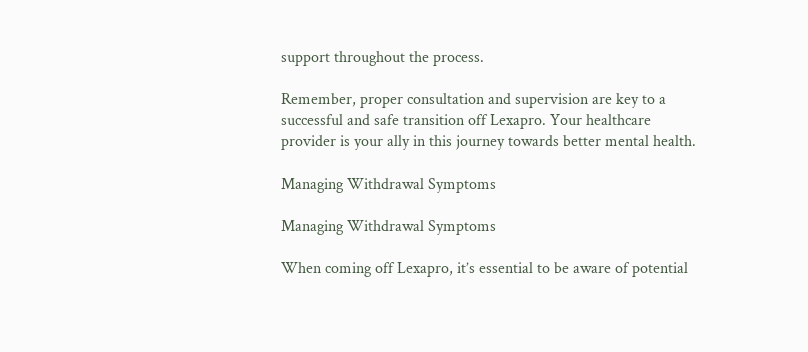support throughout the process.

Remember, proper consultation and supervision are key to a successful and safe transition off Lexapro. Your healthcare provider is your ally in this journey towards better mental health.

Managing Withdrawal Symptoms

Managing Withdrawal Symptoms

When coming off Lexapro, it’s essential to be aware of potential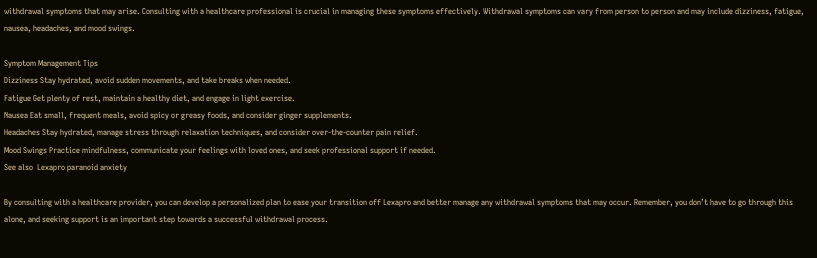withdrawal symptoms that may arise. Consulting with a healthcare professional is crucial in managing these symptoms effectively. Withdrawal symptoms can vary from person to person and may include dizziness, fatigue, nausea, headaches, and mood swings.

Symptom Management Tips
Dizziness Stay hydrated, avoid sudden movements, and take breaks when needed.
Fatigue Get plenty of rest, maintain a healthy diet, and engage in light exercise.
Nausea Eat small, frequent meals, avoid spicy or greasy foods, and consider ginger supplements.
Headaches Stay hydrated, manage stress through relaxation techniques, and consider over-the-counter pain relief.
Mood Swings Practice mindfulness, communicate your feelings with loved ones, and seek professional support if needed.
See also  Lexapro paranoid anxiety

By consulting with a healthcare provider, you can develop a personalized plan to ease your transition off Lexapro and better manage any withdrawal symptoms that may occur. Remember, you don’t have to go through this alone, and seeking support is an important step towards a successful withdrawal process.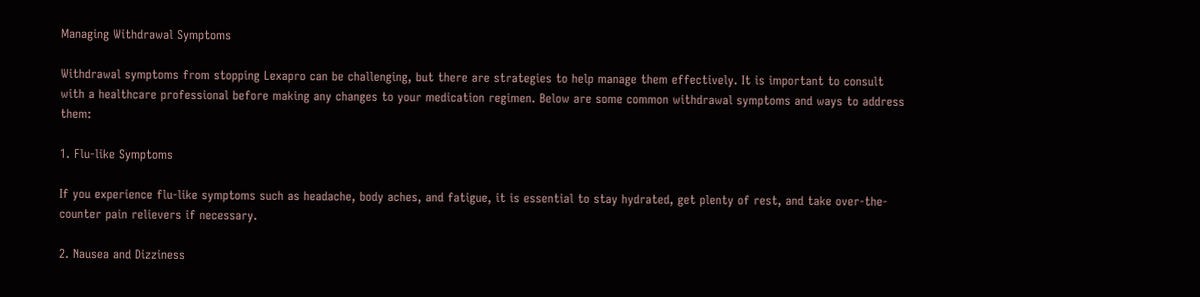Managing Withdrawal Symptoms

Withdrawal symptoms from stopping Lexapro can be challenging, but there are strategies to help manage them effectively. It is important to consult with a healthcare professional before making any changes to your medication regimen. Below are some common withdrawal symptoms and ways to address them:

1. Flu-like Symptoms

If you experience flu-like symptoms such as headache, body aches, and fatigue, it is essential to stay hydrated, get plenty of rest, and take over-the-counter pain relievers if necessary.

2. Nausea and Dizziness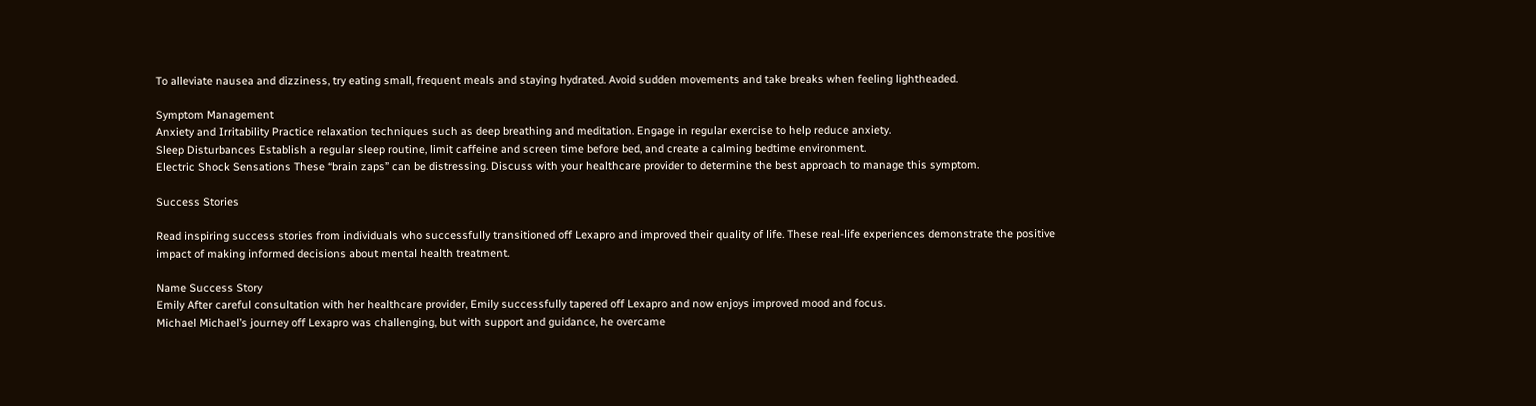To alleviate nausea and dizziness, try eating small, frequent meals and staying hydrated. Avoid sudden movements and take breaks when feeling lightheaded.

Symptom Management
Anxiety and Irritability Practice relaxation techniques such as deep breathing and meditation. Engage in regular exercise to help reduce anxiety.
Sleep Disturbances Establish a regular sleep routine, limit caffeine and screen time before bed, and create a calming bedtime environment.
Electric Shock Sensations These “brain zaps” can be distressing. Discuss with your healthcare provider to determine the best approach to manage this symptom.

Success Stories

Read inspiring success stories from individuals who successfully transitioned off Lexapro and improved their quality of life. These real-life experiences demonstrate the positive impact of making informed decisions about mental health treatment.

Name Success Story
Emily After careful consultation with her healthcare provider, Emily successfully tapered off Lexapro and now enjoys improved mood and focus.
Michael Michael’s journey off Lexapro was challenging, but with support and guidance, he overcame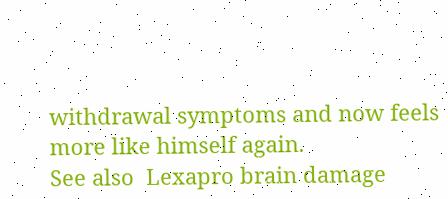withdrawal symptoms and now feels more like himself again.
See also  Lexapro brain damage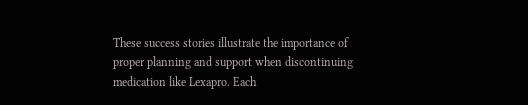These success stories illustrate the importance of proper planning and support when discontinuing medication like Lexapro. Each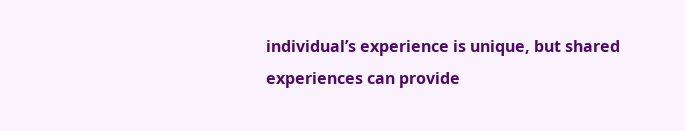individual’s experience is unique, but shared experiences can provide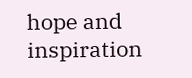hope and inspiration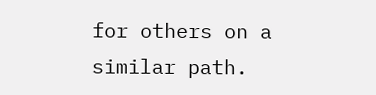for others on a similar path.